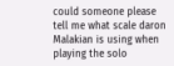could someone please tell me what scale daron Malakian is using when playing the solo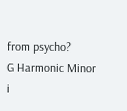from psycho?
G Harmonic Minor i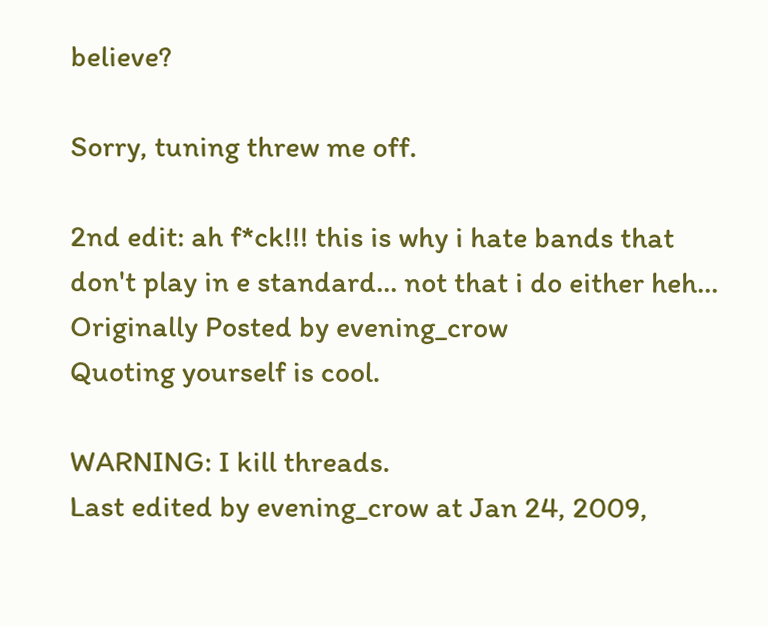believe?

Sorry, tuning threw me off.

2nd edit: ah f*ck!!! this is why i hate bands that don't play in e standard... not that i do either heh...
Originally Posted by evening_crow
Quoting yourself is cool.

WARNING: I kill threads.
Last edited by evening_crow at Jan 24, 2009,